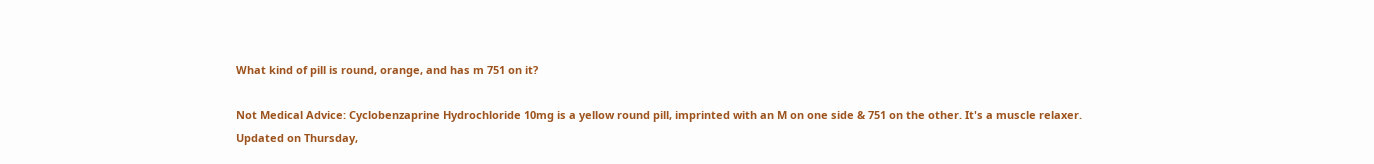What kind of pill is round, orange, and has m 751 on it?

Not Medical Advice: Cyclobenzaprine Hydrochloride 10mg is a yellow round pill, imprinted with an M on one side & 751 on the other. It's a muscle relaxer.
Updated on Thursday,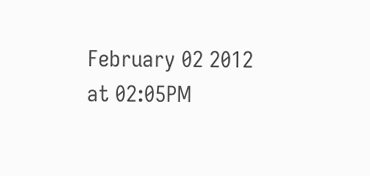February 02 2012 at 02:05PM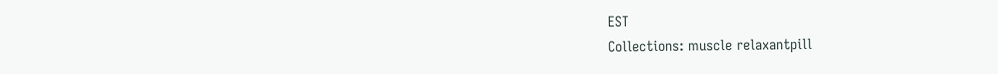EST
Collections: muscle relaxantpill